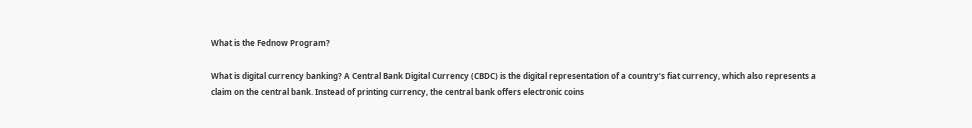What is the Fednow Program?

What is digital currency banking? A Central Bank Digital Currency (CBDC) is the digital representation of a country’s fiat currency, which also represents a claim on the central bank. Instead of printing currency, the central bank offers electronic coins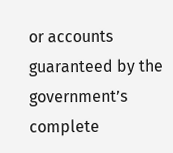or accounts guaranteed by the government’s complete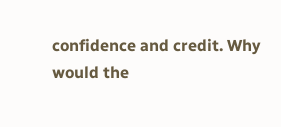confidence and credit. Why would the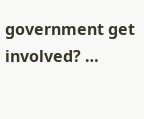government get involved? …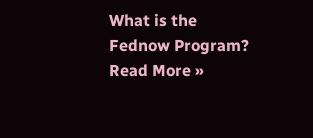What is the Fednow Program? Read More »